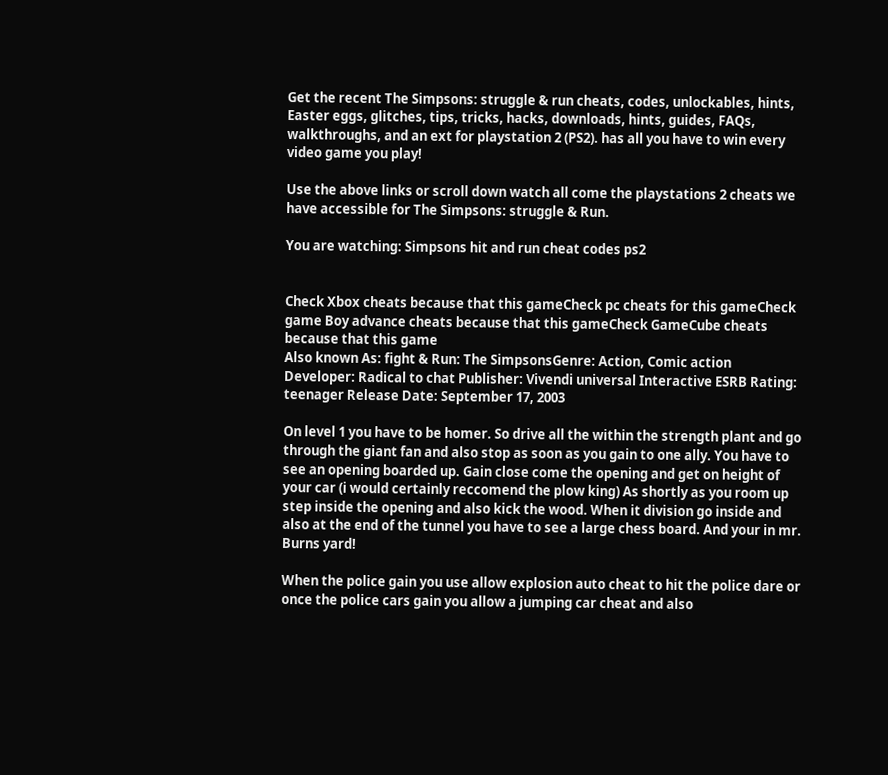Get the recent The Simpsons: struggle & run cheats, codes, unlockables, hints, Easter eggs, glitches, tips, tricks, hacks, downloads, hints, guides, FAQs, walkthroughs, and an ext for playstation 2 (PS2). has all you have to win every video game you play!

Use the above links or scroll down watch all come the playstations 2 cheats we have accessible for The Simpsons: struggle & Run.

You are watching: Simpsons hit and run cheat codes ps2


Check Xbox cheats because that this gameCheck pc cheats for this gameCheck game Boy advance cheats because that this gameCheck GameCube cheats because that this game
Also known As: fight & Run: The SimpsonsGenre: Action, Comic action Developer: Radical to chat Publisher: Vivendi universal Interactive ESRB Rating: teenager Release Date: September 17, 2003

On level 1 you have to be homer. So drive all the within the strength plant and go through the giant fan and also stop as soon as you gain to one ally. You have to see an opening boarded up. Gain close come the opening and get on height of your car (i would certainly reccomend the plow king) As shortly as you room up step inside the opening and also kick the wood. When it division go inside and also at the end of the tunnel you have to see a large chess board. And your in mr. Burns yard!

When the police gain you use allow explosion auto cheat to hit the police dare or once the police cars gain you allow a jumping car cheat and also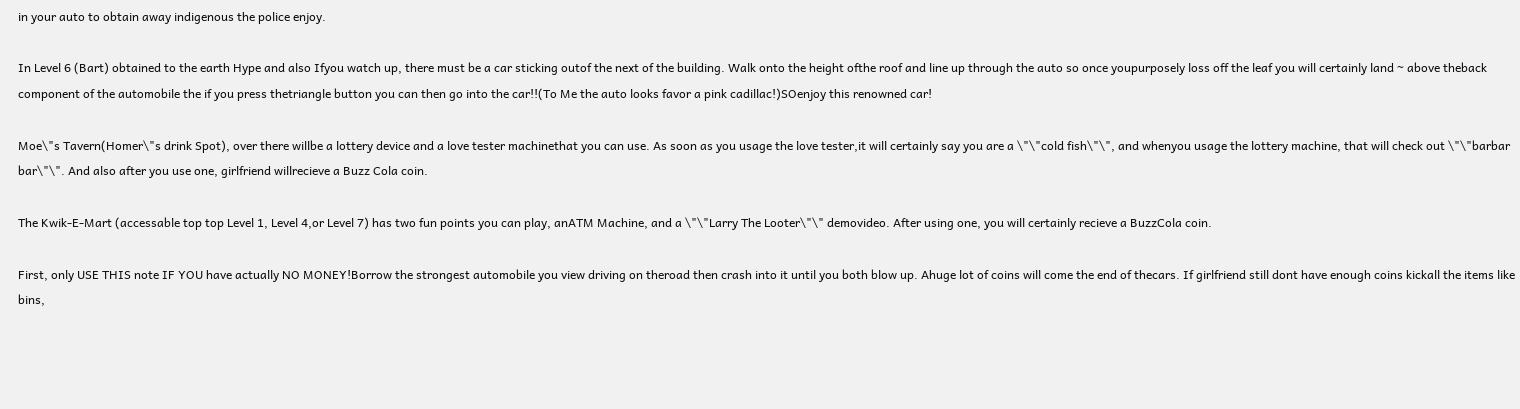in your auto to obtain away indigenous the police enjoy.

In Level 6 (Bart) obtained to the earth Hype and also Ifyou watch up, there must be a car sticking outof the next of the building. Walk onto the height ofthe roof and line up through the auto so once youpurposely loss off the leaf you will certainly land ~ above theback component of the automobile the if you press thetriangle button you can then go into the car!!(To Me the auto looks favor a pink cadillac!)SOenjoy this renowned car!

Moe\"s Tavern(Homer\"s drink Spot), over there willbe a lottery device and a love tester machinethat you can use. As soon as you usage the love tester,it will certainly say you are a \"\"cold fish\"\", and whenyou usage the lottery machine, that will check out \"\"barbar bar\"\". And also after you use one, girlfriend willrecieve a Buzz Cola coin.

The Kwik-E-Mart (accessable top top Level 1, Level 4,or Level 7) has two fun points you can play, anATM Machine, and a \"\"Larry The Looter\"\" demovideo. After using one, you will certainly recieve a BuzzCola coin.

First, only USE THIS note IF YOU have actually NO MONEY!Borrow the strongest automobile you view driving on theroad then crash into it until you both blow up. Ahuge lot of coins will come the end of thecars. If girlfriend still dont have enough coins kickall the items like bins,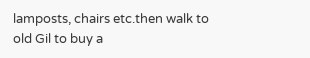lamposts, chairs etc.then walk to old Gil to buy a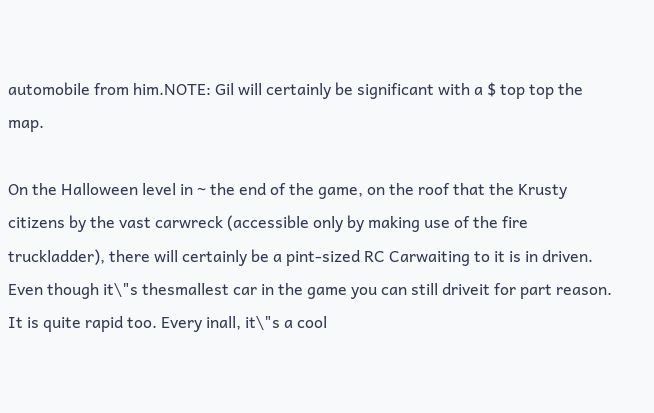automobile from him.NOTE: Gil will certainly be significant with a $ top top the map.

On the Halloween level in ~ the end of the game, on the roof that the Krusty citizens by the vast carwreck (accessible only by making use of the fire truckladder), there will certainly be a pint-sized RC Carwaiting to it is in driven. Even though it\"s thesmallest car in the game you can still driveit for part reason. It is quite rapid too. Every inall, it\"s a cool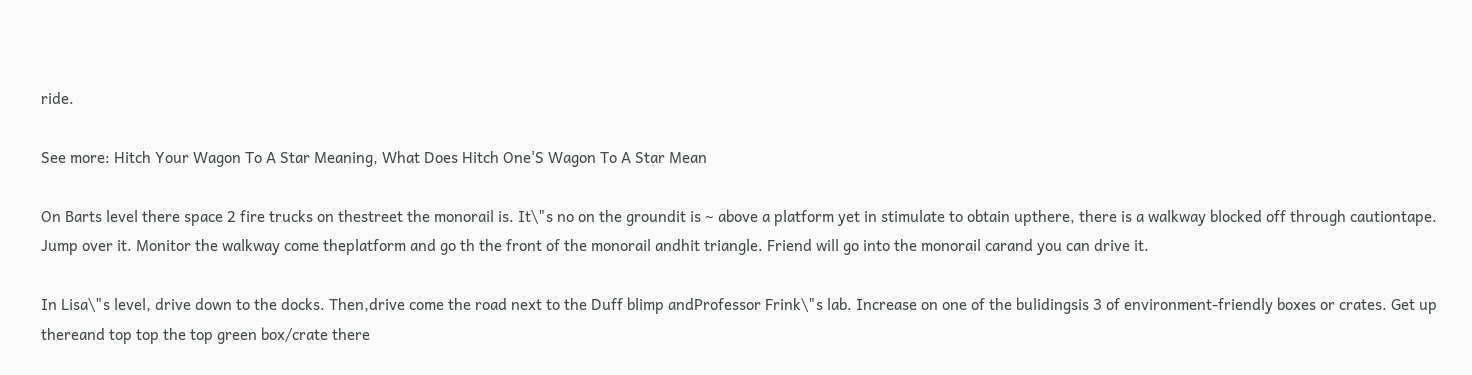ride.

See more: Hitch Your Wagon To A Star Meaning, What Does Hitch One'S Wagon To A Star Mean

On Barts level there space 2 fire trucks on thestreet the monorail is. It\"s no on the groundit is ~ above a platform yet in stimulate to obtain upthere, there is a walkway blocked off through cautiontape. Jump over it. Monitor the walkway come theplatform and go th the front of the monorail andhit triangle. Friend will go into the monorail carand you can drive it.

In Lisa\"s level, drive down to the docks. Then,drive come the road next to the Duff blimp andProfessor Frink\"s lab. Increase on one of the bulidingsis 3 of environment-friendly boxes or crates. Get up thereand top top the top green box/crate there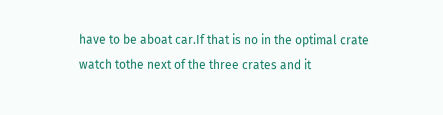have to be aboat car.If that is no in the optimal crate watch tothe next of the three crates and it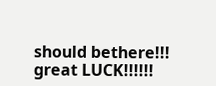should bethere!!! great LUCK!!!!!!